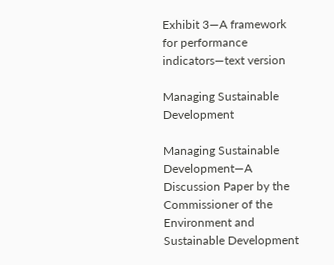Exhibit 3—A framework for performance indicators—text version

Managing Sustainable Development

Managing Sustainable Development—A Discussion Paper by the Commissioner of the Environment and Sustainable Development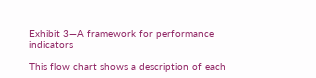Exhibit 3—A framework for performance indicators

This flow chart shows a description of each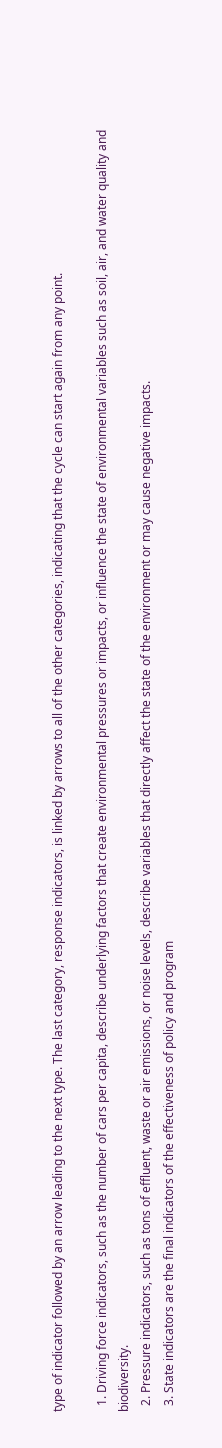type of indicator followed by an arrow leading to the next type. The last category, response indicators, is linked by arrows to all of the other categories, indicating that the cycle can start again from any point.

  1. Driving force indicators, such as the number of cars per capita, describe underlying factors that create environmental pressures or impacts, or influence the state of environmental variables such as soil, air, and water quality and biodiversity.
  2. Pressure indicators, such as tons of effluent, waste or air emissions, or noise levels, describe variables that directly affect the state of the environment or may cause negative impacts.
  3. State indicators are the final indicators of the effectiveness of policy and program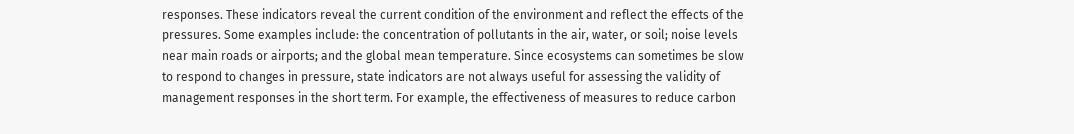responses. These indicators reveal the current condition of the environment and reflect the effects of the pressures. Some examples include: the concentration of pollutants in the air, water, or soil; noise levels near main roads or airports; and the global mean temperature. Since ecosystems can sometimes be slow to respond to changes in pressure, state indicators are not always useful for assessing the validity of management responses in the short term. For example, the effectiveness of measures to reduce carbon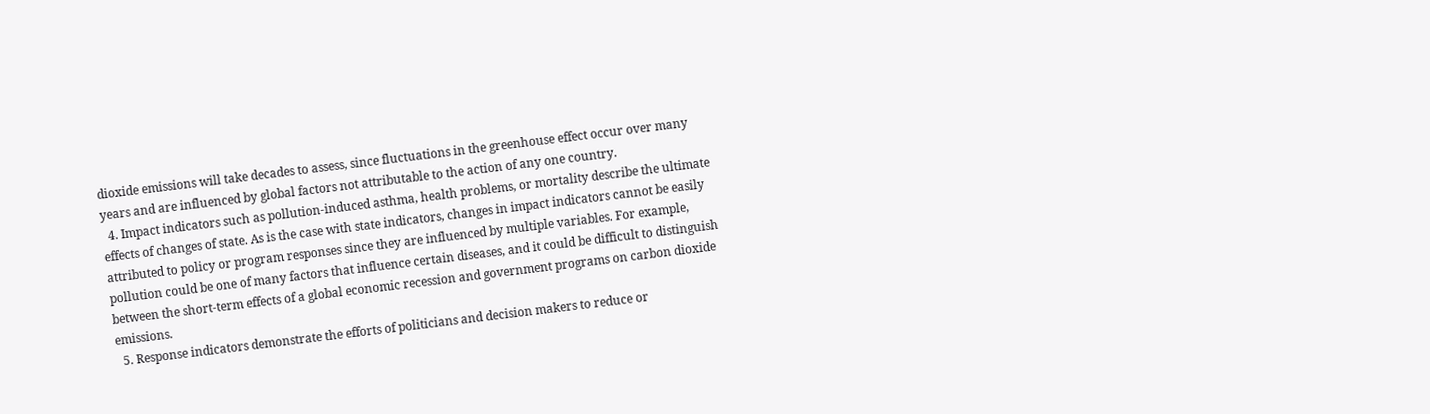dioxide emissions will take decades to assess, since fluctuations in the greenhouse effect occur over many years and are influenced by global factors not attributable to the action of any one country.
  4. Impact indicators such as pollution-induced asthma, health problems, or mortality describe the ultimate effects of changes of state. As is the case with state indicators, changes in impact indicators cannot be easily attributed to policy or program responses since they are influenced by multiple variables. For example, pollution could be one of many factors that influence certain diseases, and it could be difficult to distinguish between the short-term effects of a global economic recession and government programs on carbon dioxide emissions.
  5. Response indicators demonstrate the efforts of politicians and decision makers to reduce or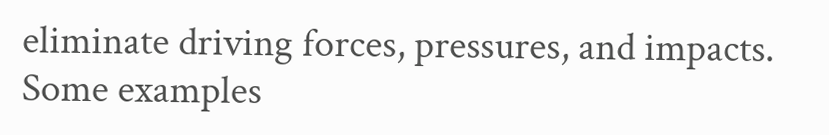eliminate driving forces, pressures, and impacts. Some examples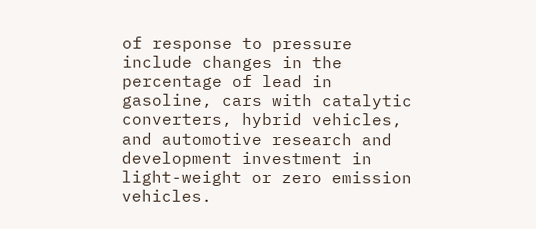of response to pressure include changes in the percentage of lead in gasoline, cars with catalytic converters, hybrid vehicles, and automotive research and development investment in light-weight or zero emission vehicles.